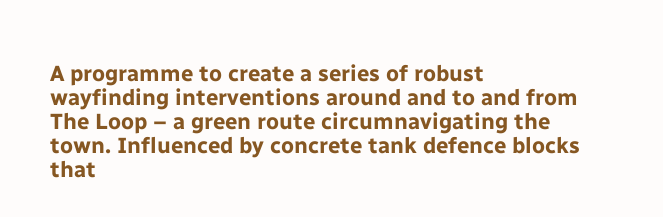A programme to create a series of robust wayfinding interventions around and to and from The Loop – a green route circumnavigating the town. Influenced by concrete tank defence blocks that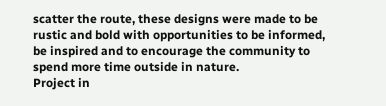scatter the route, these designs were made to be rustic and bold with opportunities to be informed, be inspired and to encourage the community to spend more time outside in nature.
Project in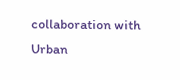collaboration with Urban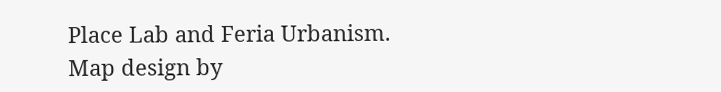Place Lab and Feria Urbanism. Map design by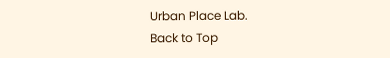Urban Place Lab.
Back to Top